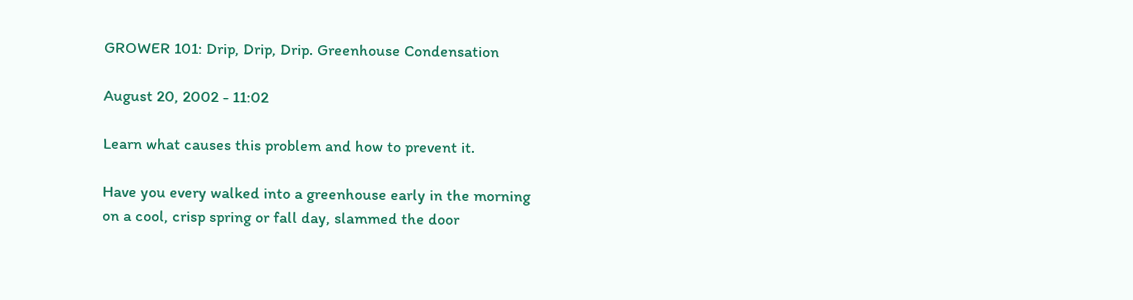GROWER 101: Drip, Drip, Drip. Greenhouse Condensation

August 20, 2002 - 11:02

Learn what causes this problem and how to prevent it.

Have you every walked into a greenhouse early in the morning
on a cool, crisp spring or fall day, slammed the door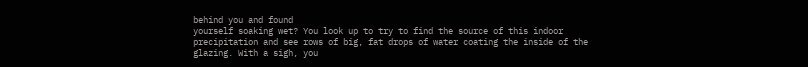behind you and found
yourself soaking wet? You look up to try to find the source of this indoor
precipitation and see rows of big, fat drops of water coating the inside of the
glazing. With a sigh, you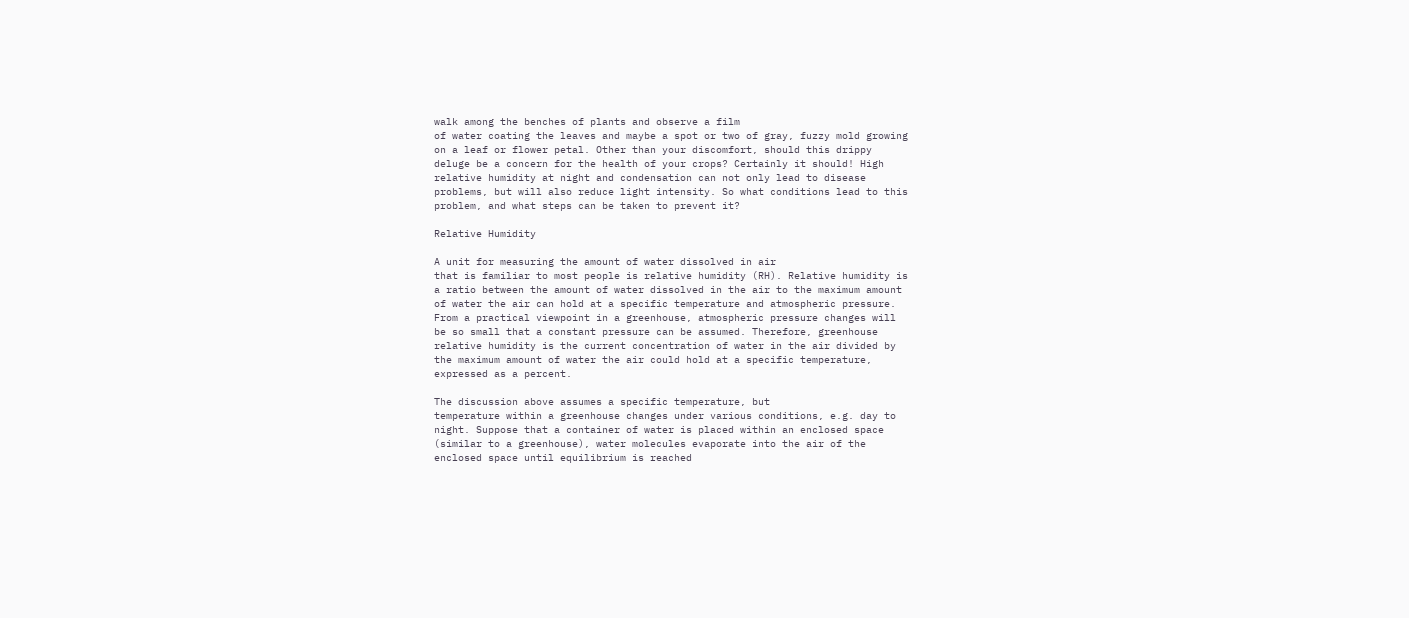walk among the benches of plants and observe a film
of water coating the leaves and maybe a spot or two of gray, fuzzy mold growing
on a leaf or flower petal. Other than your discomfort, should this drippy
deluge be a concern for the health of your crops? Certainly it should! High
relative humidity at night and condensation can not only lead to disease
problems, but will also reduce light intensity. So what conditions lead to this
problem, and what steps can be taken to prevent it?

Relative Humidity

A unit for measuring the amount of water dissolved in air
that is familiar to most people is relative humidity (RH). Relative humidity is
a ratio between the amount of water dissolved in the air to the maximum amount
of water the air can hold at a specific temperature and atmospheric pressure.
From a practical viewpoint in a greenhouse, atmospheric pressure changes will
be so small that a constant pressure can be assumed. Therefore, greenhouse
relative humidity is the current concentration of water in the air divided by
the maximum amount of water the air could hold at a specific temperature,
expressed as a percent.

The discussion above assumes a specific temperature, but
temperature within a greenhouse changes under various conditions, e.g. day to
night. Suppose that a container of water is placed within an enclosed space
(similar to a greenhouse), water molecules evaporate into the air of the
enclosed space until equilibrium is reached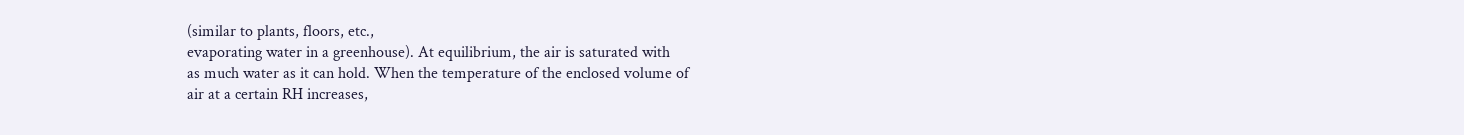(similar to plants, floors, etc.,
evaporating water in a greenhouse). At equilibrium, the air is saturated with
as much water as it can hold. When the temperature of the enclosed volume of
air at a certain RH increases,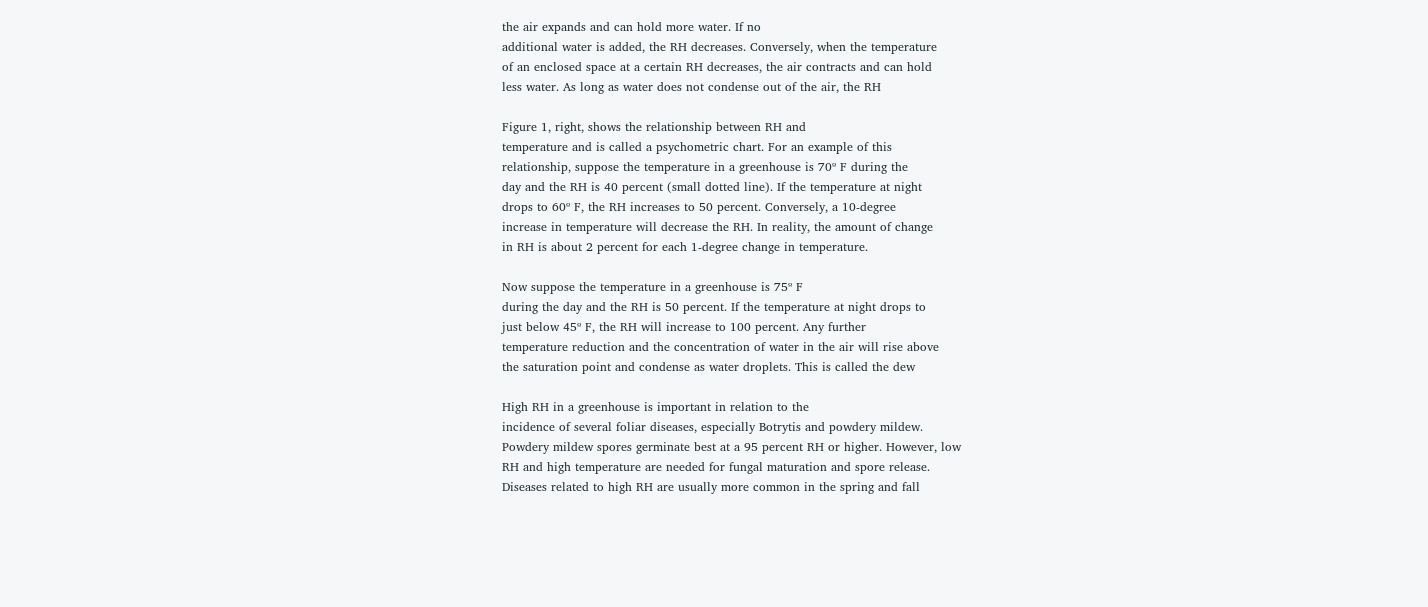the air expands and can hold more water. If no
additional water is added, the RH decreases. Conversely, when the temperature
of an enclosed space at a certain RH decreases, the air contracts and can hold
less water. As long as water does not condense out of the air, the RH

Figure 1, right, shows the relationship between RH and
temperature and is called a psychometric chart. For an example of this
relationship, suppose the temperature in a greenhouse is 70º F during the
day and the RH is 40 percent (small dotted line). If the temperature at night
drops to 60º F, the RH increases to 50 percent. Conversely, a 10-degree
increase in temperature will decrease the RH. In reality, the amount of change
in RH is about 2 percent for each 1-degree change in temperature.

Now suppose the temperature in a greenhouse is 75º F
during the day and the RH is 50 percent. If the temperature at night drops to
just below 45º F, the RH will increase to 100 percent. Any further
temperature reduction and the concentration of water in the air will rise above
the saturation point and condense as water droplets. This is called the dew

High RH in a greenhouse is important in relation to the
incidence of several foliar diseases, especially Botrytis and powdery mildew.
Powdery mildew spores germinate best at a 95 percent RH or higher. However, low
RH and high temperature are needed for fungal maturation and spore release.
Diseases related to high RH are usually more common in the spring and fall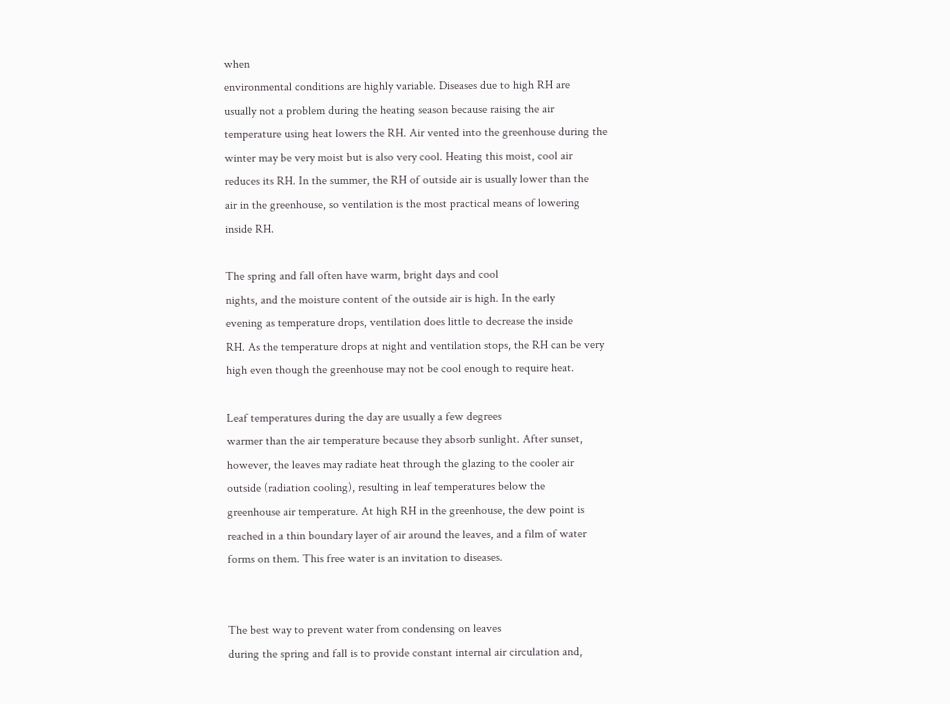when
environmental conditions are highly variable. Diseases due to high RH are
usually not a problem during the heating season because raising the air
temperature using heat lowers the RH. Air vented into the greenhouse during the
winter may be very moist but is also very cool. Heating this moist, cool air
reduces its RH. In the summer, the RH of outside air is usually lower than the
air in the greenhouse, so ventilation is the most practical means of lowering
inside RH.

The spring and fall often have warm, bright days and cool
nights, and the moisture content of the outside air is high. In the early
evening as temperature drops, ventilation does little to decrease the inside
RH. As the temperature drops at night and ventilation stops, the RH can be very
high even though the greenhouse may not be cool enough to require heat.

Leaf temperatures during the day are usually a few degrees
warmer than the air temperature because they absorb sunlight. After sunset,
however, the leaves may radiate heat through the glazing to the cooler air
outside (radiation cooling), resulting in leaf temperatures below the
greenhouse air temperature. At high RH in the greenhouse, the dew point is
reached in a thin boundary layer of air around the leaves, and a film of water
forms on them. This free water is an invitation to diseases.


The best way to prevent water from condensing on leaves
during the spring and fall is to provide constant internal air circulation and,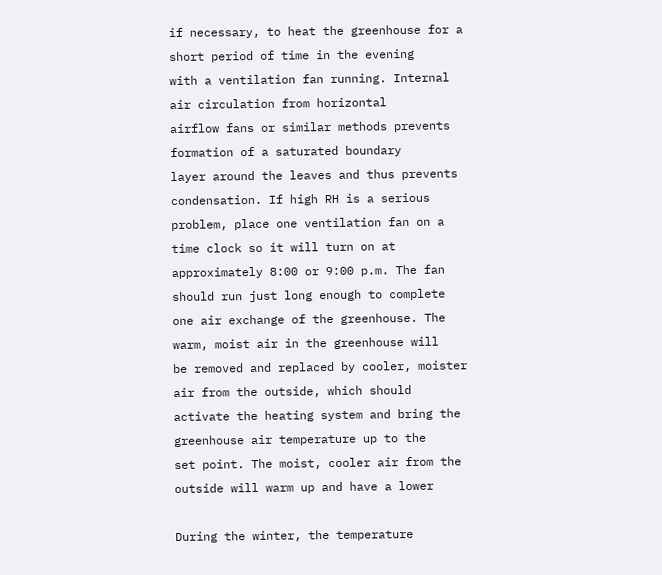if necessary, to heat the greenhouse for a short period of time in the evening
with a ventilation fan running. Internal air circulation from horizontal
airflow fans or similar methods prevents formation of a saturated boundary
layer around the leaves and thus prevents condensation. If high RH is a serious
problem, place one ventilation fan on a time clock so it will turn on at
approximately 8:00 or 9:00 p.m. The fan should run just long enough to complete
one air exchange of the greenhouse. The warm, moist air in the greenhouse will
be removed and replaced by cooler, moister air from the outside, which should
activate the heating system and bring the greenhouse air temperature up to the
set point. The moist, cooler air from the outside will warm up and have a lower

During the winter, the temperature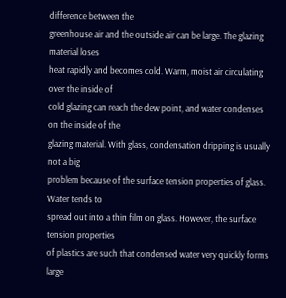difference between the
greenhouse air and the outside air can be large. The glazing material loses
heat rapidly and becomes cold. Warm, moist air circulating over the inside of
cold glazing can reach the dew point, and water condenses on the inside of the
glazing material. With glass, condensation dripping is usually not a big
problem because of the surface tension properties of glass. Water tends to
spread out into a thin film on glass. However, the surface tension properties
of plastics are such that condensed water very quickly forms large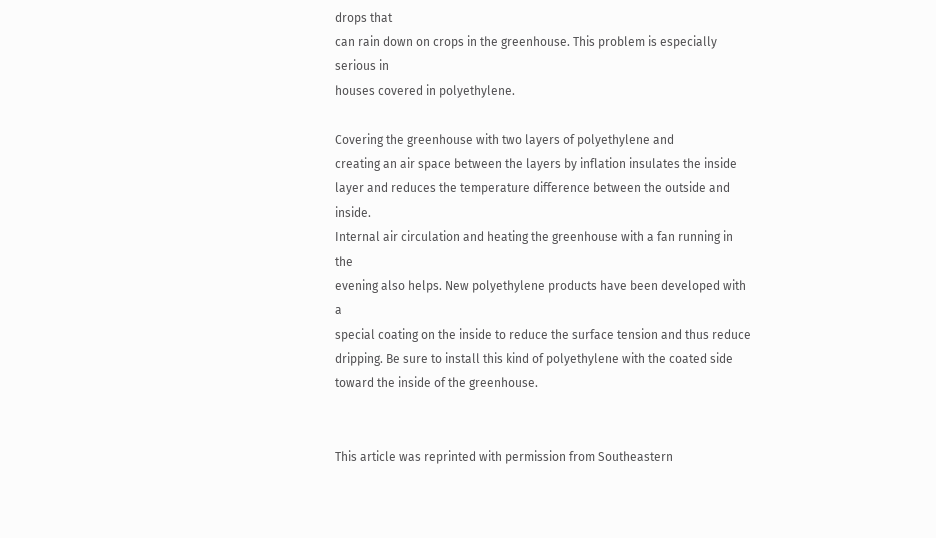drops that
can rain down on crops in the greenhouse. This problem is especially serious in
houses covered in polyethylene.

Covering the greenhouse with two layers of polyethylene and
creating an air space between the layers by inflation insulates the inside
layer and reduces the temperature difference between the outside and inside.
Internal air circulation and heating the greenhouse with a fan running in the
evening also helps. New polyethylene products have been developed with a
special coating on the inside to reduce the surface tension and thus reduce
dripping. Be sure to install this kind of polyethylene with the coated side
toward the inside of the greenhouse.


This article was reprinted with permission from Southeastern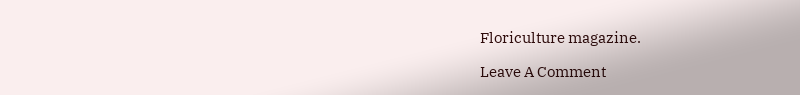Floriculture magazine.

Leave A Comment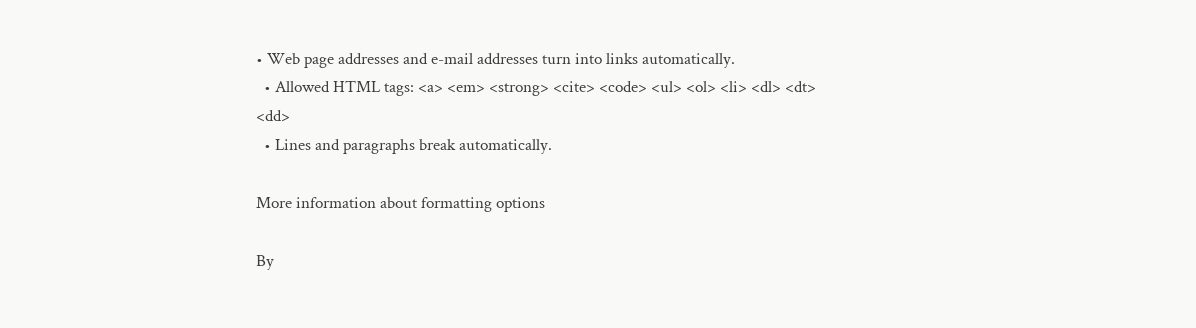• Web page addresses and e-mail addresses turn into links automatically.
  • Allowed HTML tags: <a> <em> <strong> <cite> <code> <ul> <ol> <li> <dl> <dt> <dd>
  • Lines and paragraphs break automatically.

More information about formatting options

By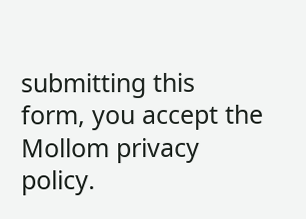submitting this form, you accept the Mollom privacy policy.